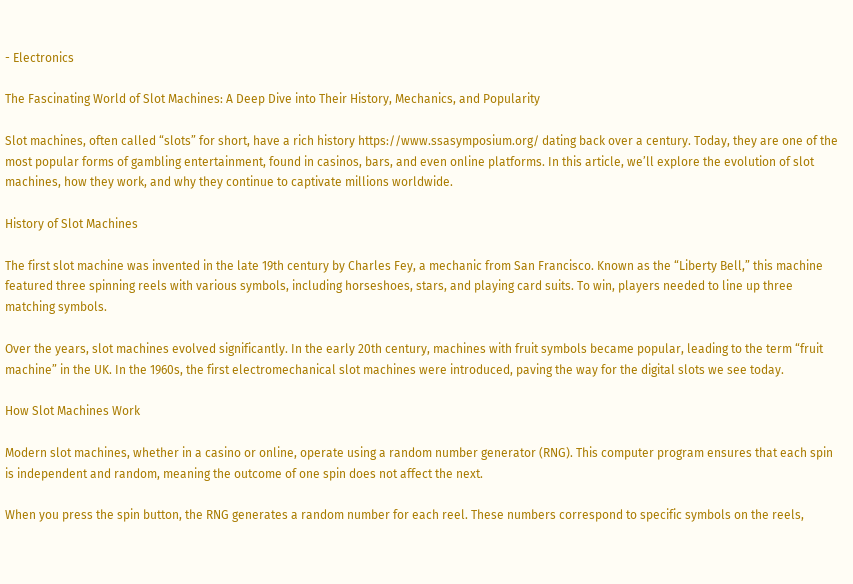- Electronics

The Fascinating World of Slot Machines: A Deep Dive into Their History, Mechanics, and Popularity

Slot machines, often called “slots” for short, have a rich history https://www.ssasymposium.org/ dating back over a century. Today, they are one of the most popular forms of gambling entertainment, found in casinos, bars, and even online platforms. In this article, we’ll explore the evolution of slot machines, how they work, and why they continue to captivate millions worldwide.

History of Slot Machines

The first slot machine was invented in the late 19th century by Charles Fey, a mechanic from San Francisco. Known as the “Liberty Bell,” this machine featured three spinning reels with various symbols, including horseshoes, stars, and playing card suits. To win, players needed to line up three matching symbols.

Over the years, slot machines evolved significantly. In the early 20th century, machines with fruit symbols became popular, leading to the term “fruit machine” in the UK. In the 1960s, the first electromechanical slot machines were introduced, paving the way for the digital slots we see today.

How Slot Machines Work

Modern slot machines, whether in a casino or online, operate using a random number generator (RNG). This computer program ensures that each spin is independent and random, meaning the outcome of one spin does not affect the next.

When you press the spin button, the RNG generates a random number for each reel. These numbers correspond to specific symbols on the reels,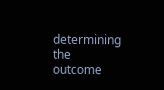determining the outcome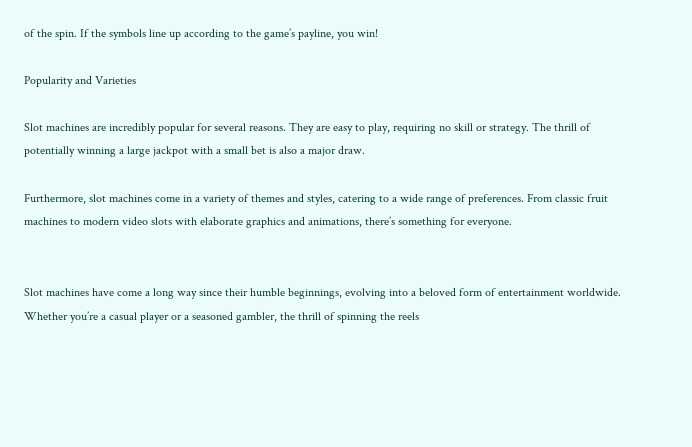of the spin. If the symbols line up according to the game’s payline, you win!

Popularity and Varieties

Slot machines are incredibly popular for several reasons. They are easy to play, requiring no skill or strategy. The thrill of potentially winning a large jackpot with a small bet is also a major draw.

Furthermore, slot machines come in a variety of themes and styles, catering to a wide range of preferences. From classic fruit machines to modern video slots with elaborate graphics and animations, there’s something for everyone.


Slot machines have come a long way since their humble beginnings, evolving into a beloved form of entertainment worldwide. Whether you’re a casual player or a seasoned gambler, the thrill of spinning the reels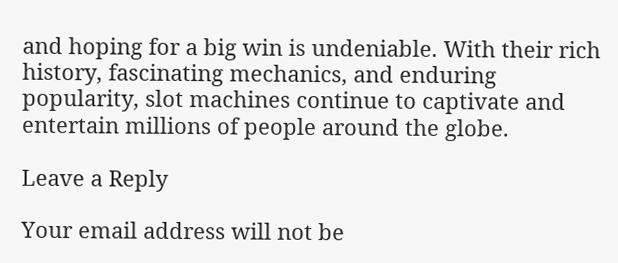and hoping for a big win is undeniable. With their rich history, fascinating mechanics, and enduring popularity, slot machines continue to captivate and entertain millions of people around the globe.

Leave a Reply

Your email address will not be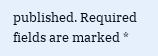published. Required fields are marked *